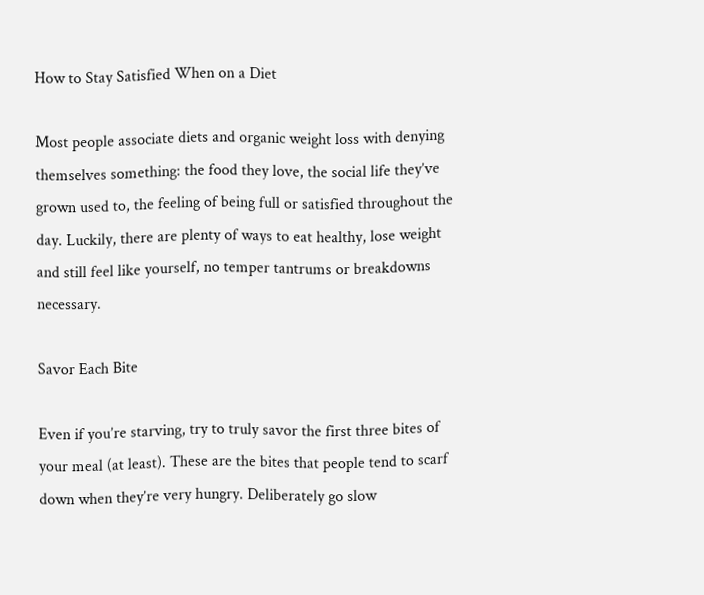How to Stay Satisfied When on a Diet

Most people associate diets and organic weight loss with denying themselves something: the food they love, the social life they’ve grown used to, the feeling of being full or satisfied throughout the day. Luckily, there are plenty of ways to eat healthy, lose weight and still feel like yourself, no temper tantrums or breakdowns necessary.

Savor Each Bite

Even if you’re starving, try to truly savor the first three bites of your meal (at least). These are the bites that people tend to scarf down when they’re very hungry. Deliberately go slow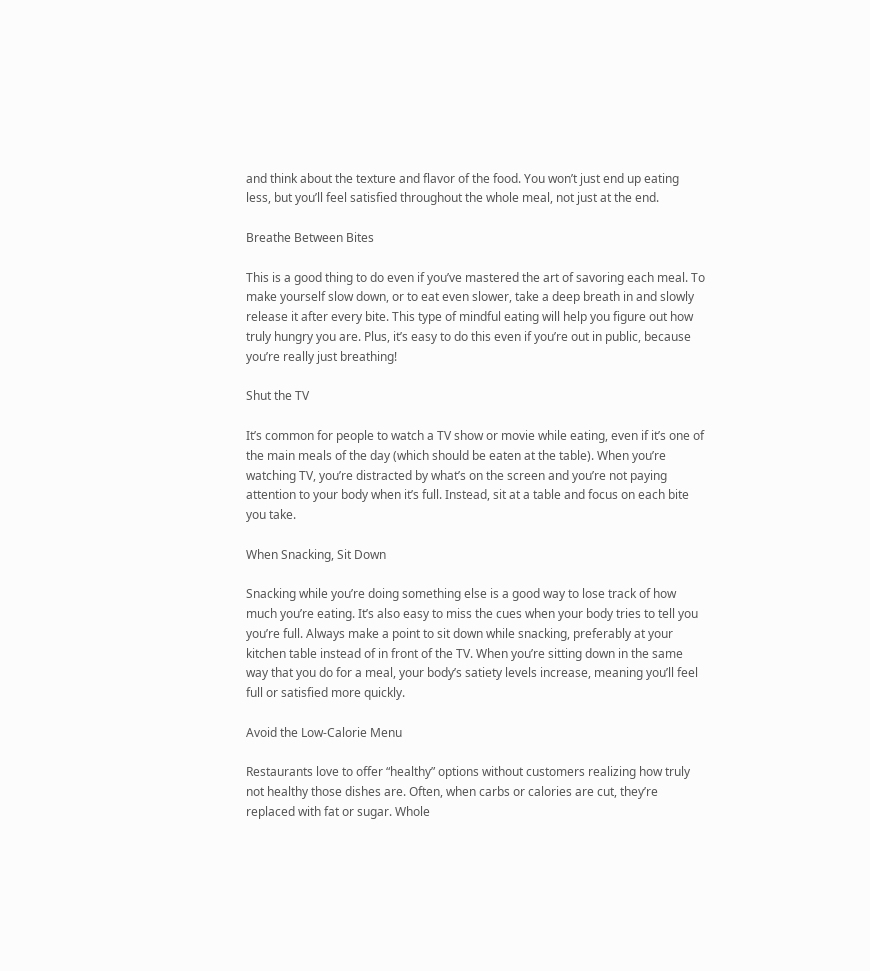and think about the texture and flavor of the food. You won’t just end up eating less, but you’ll feel satisfied throughout the whole meal, not just at the end.

Breathe Between Bites

This is a good thing to do even if you’ve mastered the art of savoring each meal. To make yourself slow down, or to eat even slower, take a deep breath in and slowly release it after every bite. This type of mindful eating will help you figure out how truly hungry you are. Plus, it’s easy to do this even if you’re out in public, because you’re really just breathing!

Shut the TV

It’s common for people to watch a TV show or movie while eating, even if it’s one of the main meals of the day (which should be eaten at the table). When you’re watching TV, you’re distracted by what’s on the screen and you’re not paying attention to your body when it’s full. Instead, sit at a table and focus on each bite you take.

When Snacking, Sit Down

Snacking while you’re doing something else is a good way to lose track of how much you’re eating. It’s also easy to miss the cues when your body tries to tell you you’re full. Always make a point to sit down while snacking, preferably at your kitchen table instead of in front of the TV. When you’re sitting down in the same way that you do for a meal, your body’s satiety levels increase, meaning you’ll feel full or satisfied more quickly.

Avoid the Low-Calorie Menu

Restaurants love to offer “healthy” options without customers realizing how truly not healthy those dishes are. Often, when carbs or calories are cut, they’re replaced with fat or sugar. Whole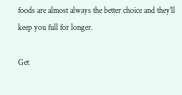foods are almost always the better choice and they’ll keep you full for longer.

Get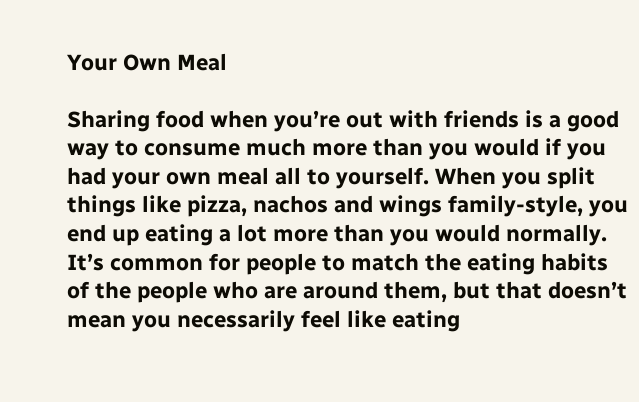Your Own Meal

Sharing food when you’re out with friends is a good way to consume much more than you would if you had your own meal all to yourself. When you split things like pizza, nachos and wings family-style, you end up eating a lot more than you would normally. It’s common for people to match the eating habits of the people who are around them, but that doesn’t mean you necessarily feel like eating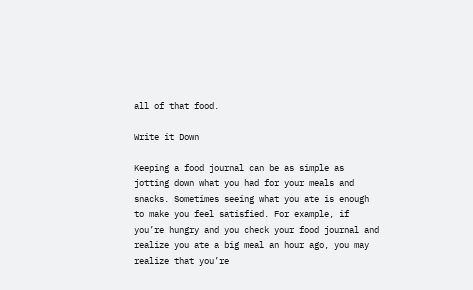all of that food.

Write it Down

Keeping a food journal can be as simple as jotting down what you had for your meals and snacks. Sometimes seeing what you ate is enough to make you feel satisfied. For example, if you’re hungry and you check your food journal and realize you ate a big meal an hour ago, you may realize that you’re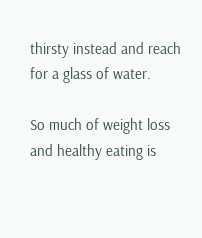thirsty instead and reach for a glass of water.

So much of weight loss and healthy eating is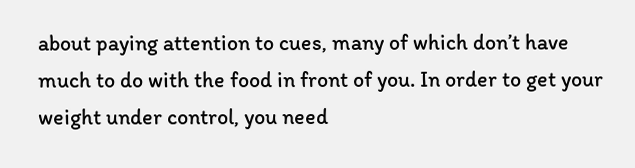about paying attention to cues, many of which don’t have much to do with the food in front of you. In order to get your weight under control, you need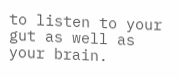to listen to your gut as well as your brain.